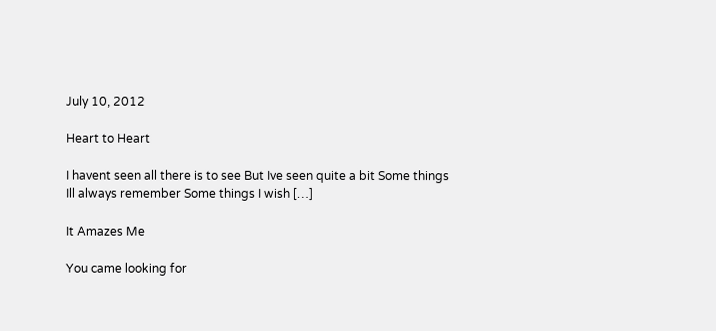July 10, 2012

Heart to Heart

I havent seen all there is to see But Ive seen quite a bit Some things Ill always remember Some things I wish […]

It Amazes Me

You came looking for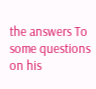the answers To some questions on his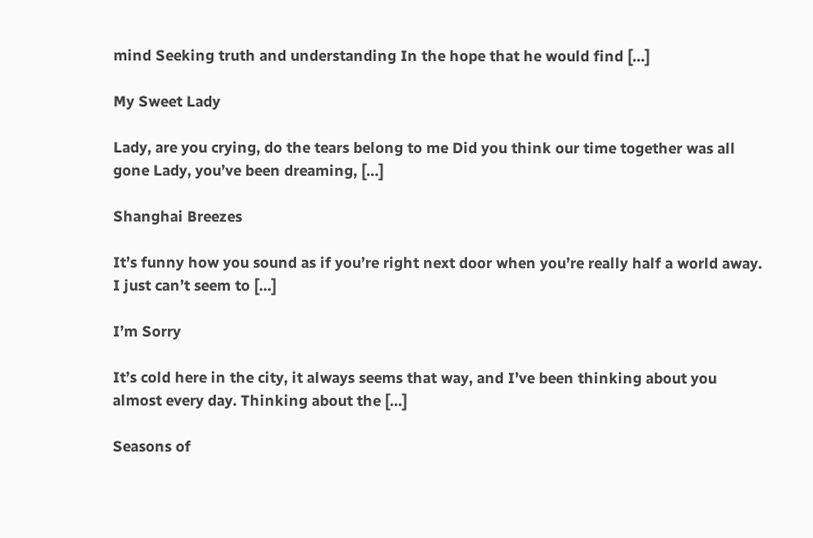mind Seeking truth and understanding In the hope that he would find […]

My Sweet Lady

Lady, are you crying, do the tears belong to me Did you think our time together was all gone Lady, you’ve been dreaming, […]

Shanghai Breezes

It’s funny how you sound as if you’re right next door when you’re really half a world away. I just can’t seem to […]

I’m Sorry

It’s cold here in the city, it always seems that way, and I’ve been thinking about you almost every day. Thinking about the […]

Seasons of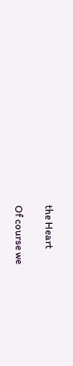the Heart

Of course we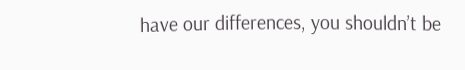have our differences, you shouldn’t be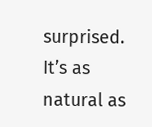surprised. It’s as natural as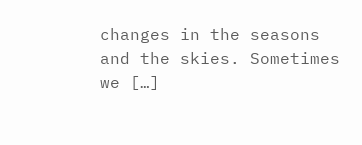changes in the seasons and the skies. Sometimes we […]